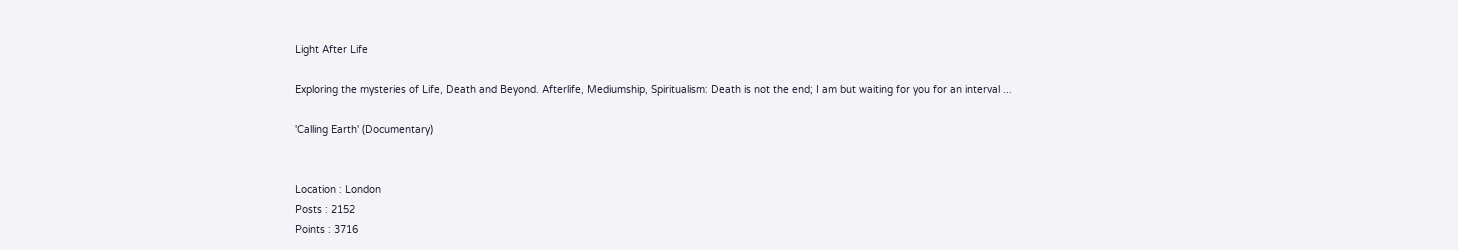Light After Life

Exploring the mysteries of Life, Death and Beyond. Afterlife, Mediumship, Spiritualism: Death is not the end; I am but waiting for you for an interval ...

'Calling Earth' (Documentary)


Location : London
Posts : 2152
Points : 3716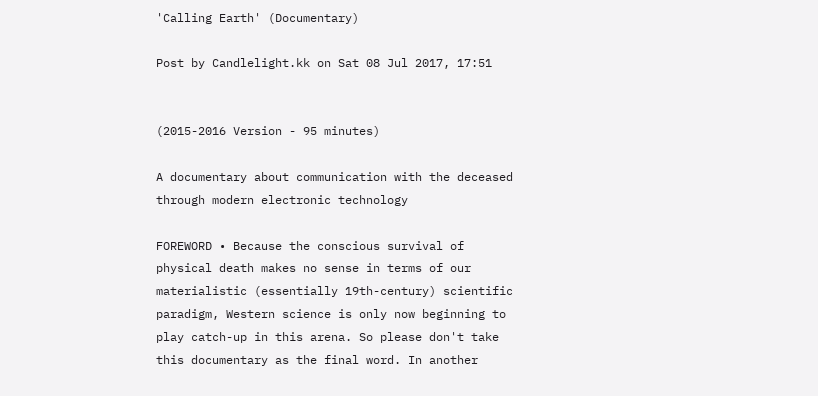'Calling Earth' (Documentary)

Post by Candlelight.kk on Sat 08 Jul 2017, 17:51


(2015-2016 Version - 95 minutes)

A documentary about communication with the deceased through modern electronic technology

FOREWORD • Because the conscious survival of physical death makes no sense in terms of our materialistic (essentially 19th-century) scientific paradigm, Western science is only now beginning to play catch-up in this arena. So please don't take this documentary as the final word. In another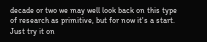decade or two we may well look back on this type of research as primitive, but for now it's a start. Just try it on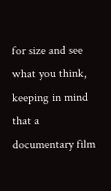for size and see what you think, keeping in mind that a documentary film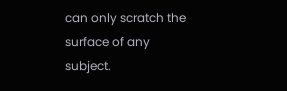can only scratch the surface of any subject.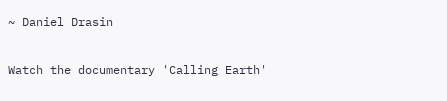~ Daniel Drasin

Watch the documentary 'Calling Earth'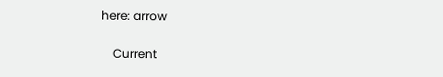here: arrow

    Current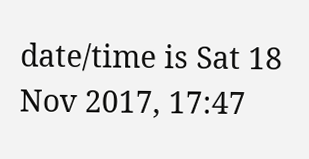date/time is Sat 18 Nov 2017, 17:47